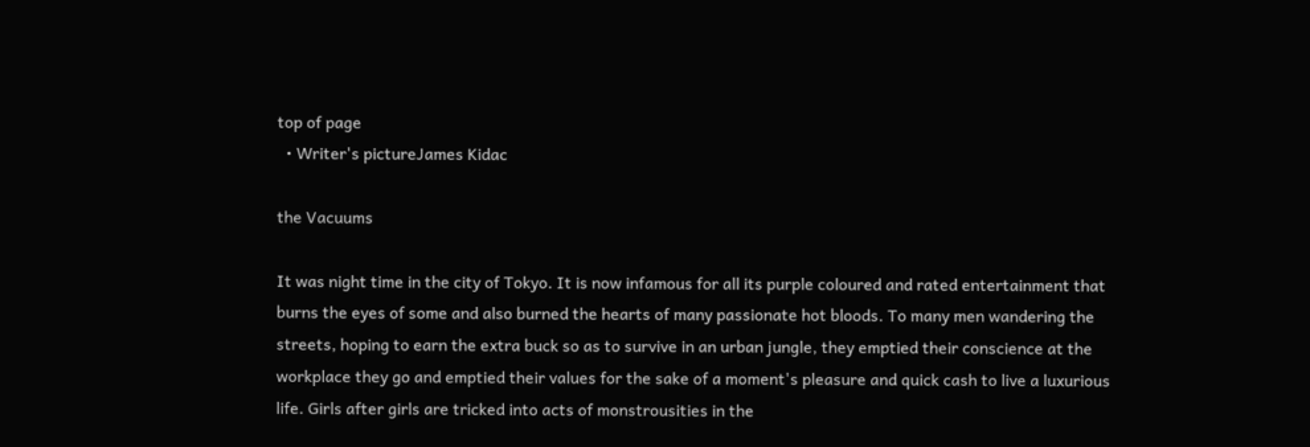top of page
  • Writer's pictureJames Kidac

the Vacuums

It was night time in the city of Tokyo. It is now infamous for all its purple coloured and rated entertainment that burns the eyes of some and also burned the hearts of many passionate hot bloods. To many men wandering the streets, hoping to earn the extra buck so as to survive in an urban jungle, they emptied their conscience at the workplace they go and emptied their values for the sake of a moment's pleasure and quick cash to live a luxurious life. Girls after girls are tricked into acts of monstrousities in the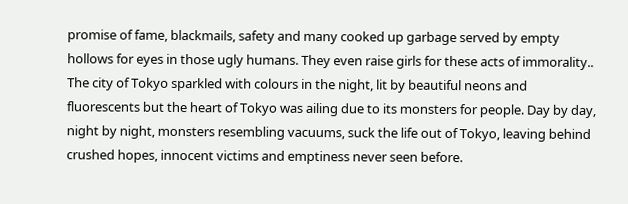promise of fame, blackmails, safety and many cooked up garbage served by empty hollows for eyes in those ugly humans. They even raise girls for these acts of immorality.. The city of Tokyo sparkled with colours in the night, lit by beautiful neons and fluorescents but the heart of Tokyo was ailing due to its monsters for people. Day by day, night by night, monsters resembling vacuums, suck the life out of Tokyo, leaving behind crushed hopes, innocent victims and emptiness never seen before.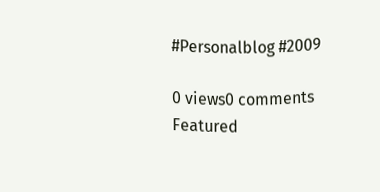#Personalblog #2009

0 views0 comments
Featured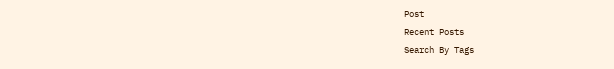Post
Recent Posts
Search By Tags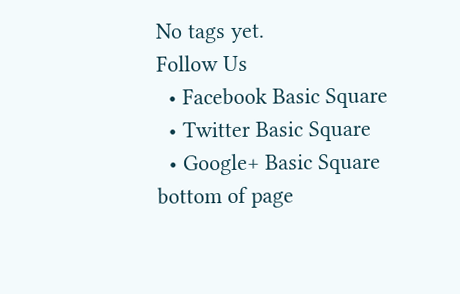No tags yet.
Follow Us
  • Facebook Basic Square
  • Twitter Basic Square
  • Google+ Basic Square
bottom of page